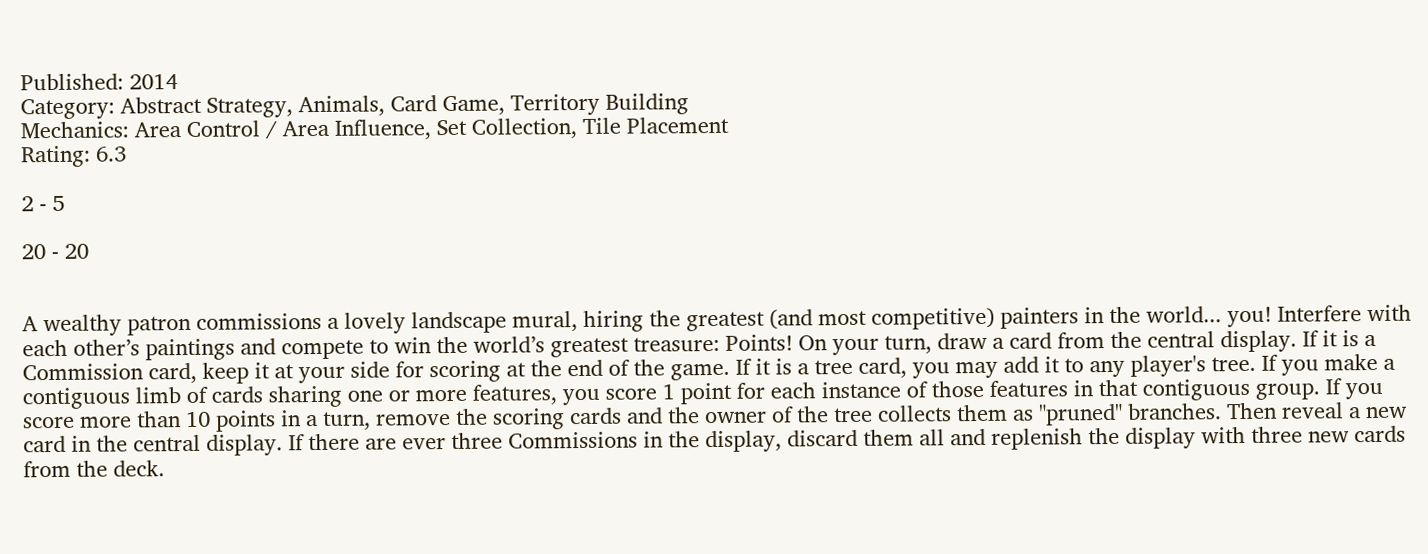Published: 2014
Category: Abstract Strategy, Animals, Card Game, Territory Building
Mechanics: Area Control / Area Influence, Set Collection, Tile Placement
Rating: 6.3

2 - 5

20 - 20


A wealthy patron commissions a lovely landscape mural, hiring the greatest (and most competitive) painters in the world... you! Interfere with each other’s paintings and compete to win the world’s greatest treasure: Points! On your turn, draw a card from the central display. If it is a Commission card, keep it at your side for scoring at the end of the game. If it is a tree card, you may add it to any player's tree. If you make a contiguous limb of cards sharing one or more features, you score 1 point for each instance of those features in that contiguous group. If you score more than 10 points in a turn, remove the scoring cards and the owner of the tree collects them as "pruned" branches. Then reveal a new card in the central display. If there are ever three Commissions in the display, discard them all and replenish the display with three new cards from the deck.